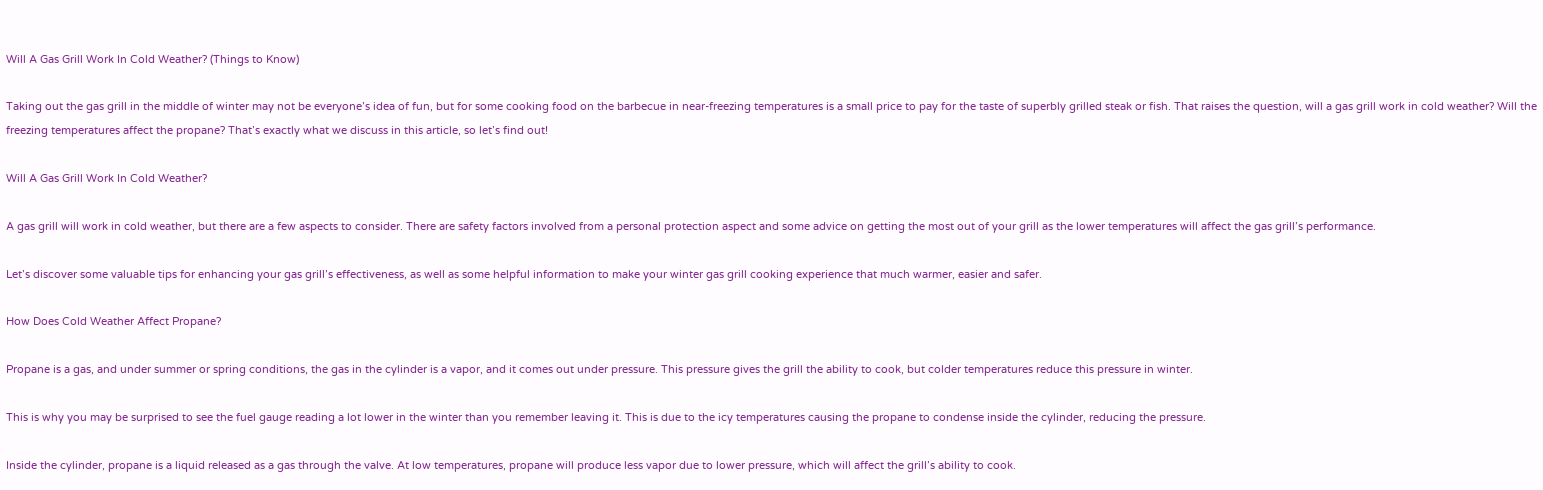Will A Gas Grill Work In Cold Weather? (Things to Know)

Taking out the gas grill in the middle of winter may not be everyone’s idea of fun, but for some cooking food on the barbecue in near-freezing temperatures is a small price to pay for the taste of superbly grilled steak or fish. That raises the question, will a gas grill work in cold weather? Will the freezing temperatures affect the propane? That’s exactly what we discuss in this article, so let’s find out!

Will A Gas Grill Work In Cold Weather?

A gas grill will work in cold weather, but there are a few aspects to consider. There are safety factors involved from a personal protection aspect and some advice on getting the most out of your grill as the lower temperatures will affect the gas grill’s performance.

Let’s discover some valuable tips for enhancing your gas grill’s effectiveness, as well as some helpful information to make your winter gas grill cooking experience that much warmer, easier and safer.

How Does Cold Weather Affect Propane?

Propane is a gas, and under summer or spring conditions, the gas in the cylinder is a vapor, and it comes out under pressure. This pressure gives the grill the ability to cook, but colder temperatures reduce this pressure in winter.

This is why you may be surprised to see the fuel gauge reading a lot lower in the winter than you remember leaving it. This is due to the icy temperatures causing the propane to condense inside the cylinder, reducing the pressure.

Inside the cylinder, propane is a liquid released as a gas through the valve. At low temperatures, propane will produce less vapor due to lower pressure, which will affect the grill’s ability to cook.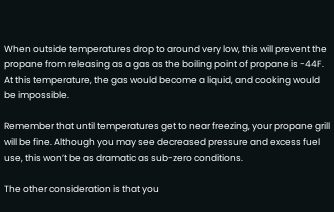When outside temperatures drop to around very low, this will prevent the propane from releasing as a gas as the boiling point of propane is -44F. At this temperature, the gas would become a liquid, and cooking would be impossible.

Remember that until temperatures get to near freezing, your propane grill will be fine. Although you may see decreased pressure and excess fuel use, this won’t be as dramatic as sub-zero conditions.

The other consideration is that you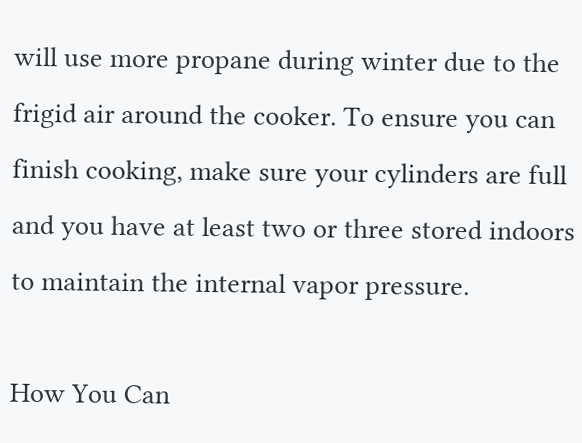will use more propane during winter due to the frigid air around the cooker. To ensure you can finish cooking, make sure your cylinders are full and you have at least two or three stored indoors to maintain the internal vapor pressure.

How You Can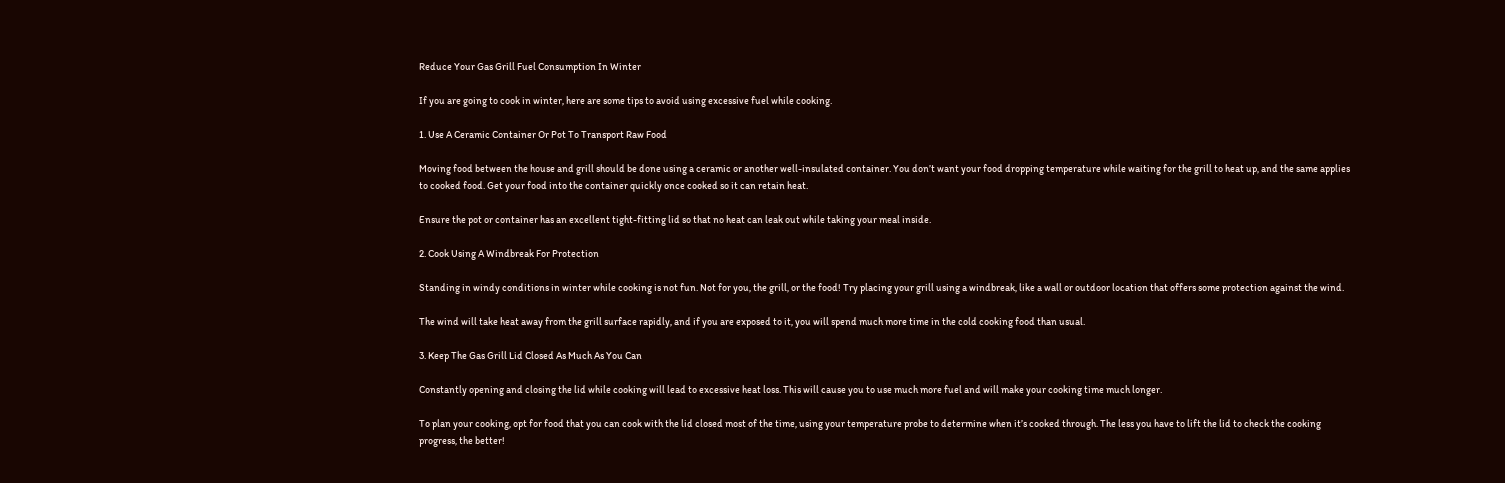Reduce Your Gas Grill Fuel Consumption In Winter

If you are going to cook in winter, here are some tips to avoid using excessive fuel while cooking.

1. Use A Ceramic Container Or Pot To Transport Raw Food

Moving food between the house and grill should be done using a ceramic or another well-insulated container. You don’t want your food dropping temperature while waiting for the grill to heat up, and the same applies to cooked food. Get your food into the container quickly once cooked so it can retain heat.

Ensure the pot or container has an excellent tight-fitting lid so that no heat can leak out while taking your meal inside.

2. Cook Using A Windbreak For Protection

Standing in windy conditions in winter while cooking is not fun. Not for you, the grill, or the food! Try placing your grill using a windbreak, like a wall or outdoor location that offers some protection against the wind.

The wind will take heat away from the grill surface rapidly, and if you are exposed to it, you will spend much more time in the cold cooking food than usual.

3. Keep The Gas Grill Lid Closed As Much As You Can

Constantly opening and closing the lid while cooking will lead to excessive heat loss. This will cause you to use much more fuel and will make your cooking time much longer.

To plan your cooking, opt for food that you can cook with the lid closed most of the time, using your temperature probe to determine when it’s cooked through. The less you have to lift the lid to check the cooking progress, the better!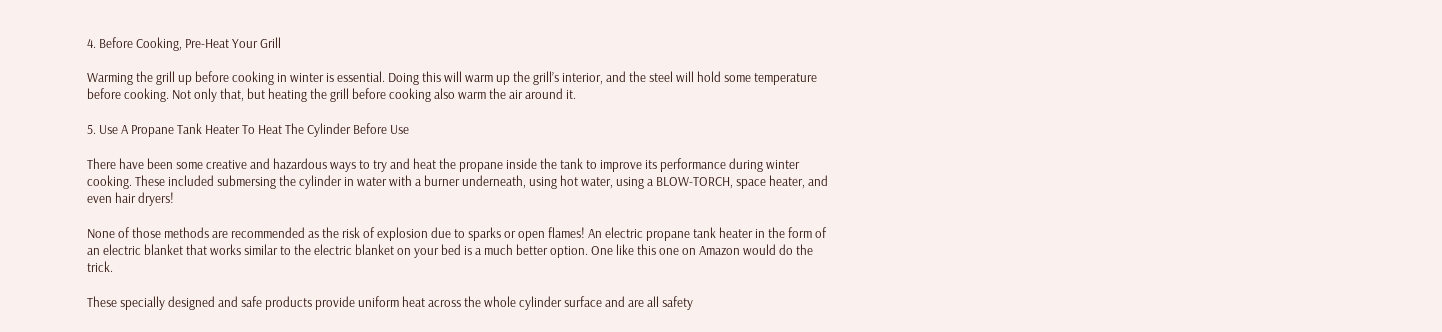4. Before Cooking, Pre-Heat Your Grill

Warming the grill up before cooking in winter is essential. Doing this will warm up the grill’s interior, and the steel will hold some temperature before cooking. Not only that, but heating the grill before cooking also warm the air around it.

5. Use A Propane Tank Heater To Heat The Cylinder Before Use

There have been some creative and hazardous ways to try and heat the propane inside the tank to improve its performance during winter cooking. These included submersing the cylinder in water with a burner underneath, using hot water, using a BLOW-TORCH, space heater, and even hair dryers!

None of those methods are recommended as the risk of explosion due to sparks or open flames! An electric propane tank heater in the form of an electric blanket that works similar to the electric blanket on your bed is a much better option. One like this one on Amazon would do the trick.

These specially designed and safe products provide uniform heat across the whole cylinder surface and are all safety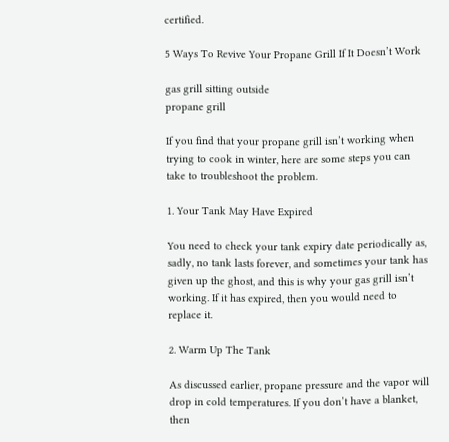certified.

5 Ways To Revive Your Propane Grill If It Doesn’t Work

gas grill sitting outside
propane grill

If you find that your propane grill isn’t working when trying to cook in winter, here are some steps you can take to troubleshoot the problem.

1. Your Tank May Have Expired

You need to check your tank expiry date periodically as, sadly, no tank lasts forever, and sometimes your tank has given up the ghost, and this is why your gas grill isn’t working. If it has expired, then you would need to replace it.

2. Warm Up The Tank

As discussed earlier, propane pressure and the vapor will drop in cold temperatures. If you don’t have a blanket, then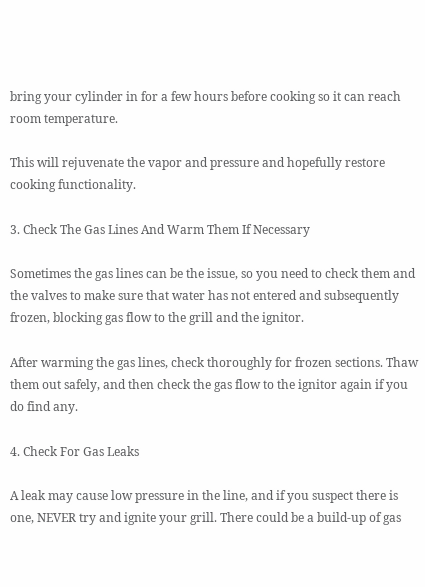bring your cylinder in for a few hours before cooking so it can reach room temperature.

This will rejuvenate the vapor and pressure and hopefully restore cooking functionality.

3. Check The Gas Lines And Warm Them If Necessary

Sometimes the gas lines can be the issue, so you need to check them and the valves to make sure that water has not entered and subsequently frozen, blocking gas flow to the grill and the ignitor.

After warming the gas lines, check thoroughly for frozen sections. Thaw them out safely, and then check the gas flow to the ignitor again if you do find any.

4. Check For Gas Leaks

A leak may cause low pressure in the line, and if you suspect there is one, NEVER try and ignite your grill. There could be a build-up of gas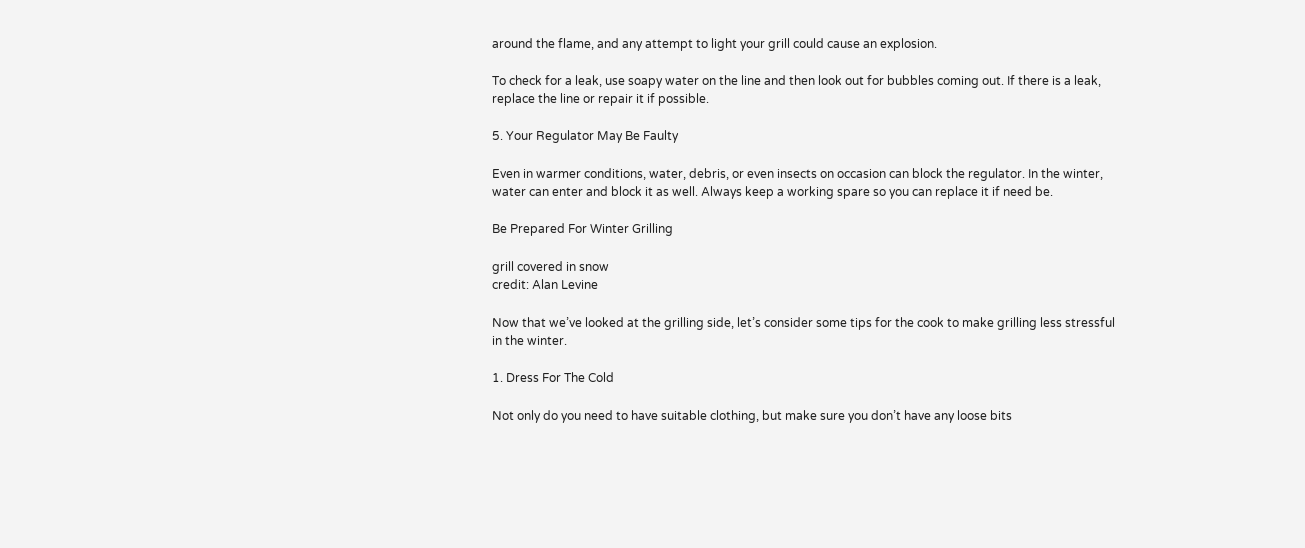around the flame, and any attempt to light your grill could cause an explosion.

To check for a leak, use soapy water on the line and then look out for bubbles coming out. If there is a leak, replace the line or repair it if possible.

5. Your Regulator May Be Faulty

Even in warmer conditions, water, debris, or even insects on occasion can block the regulator. In the winter, water can enter and block it as well. Always keep a working spare so you can replace it if need be.

Be Prepared For Winter Grilling

grill covered in snow
credit: Alan Levine

Now that we’ve looked at the grilling side, let’s consider some tips for the cook to make grilling less stressful in the winter.

1. Dress For The Cold

Not only do you need to have suitable clothing, but make sure you don’t have any loose bits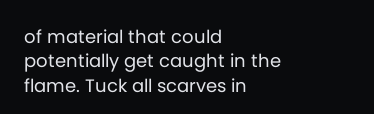of material that could potentially get caught in the flame. Tuck all scarves in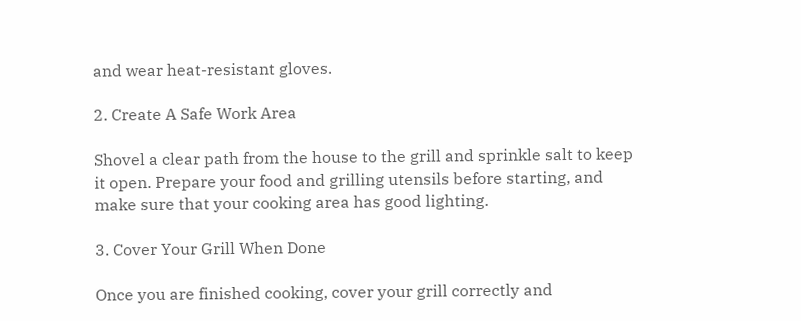and wear heat-resistant gloves.

2. Create A Safe Work Area

Shovel a clear path from the house to the grill and sprinkle salt to keep it open. Prepare your food and grilling utensils before starting, and make sure that your cooking area has good lighting.

3. Cover Your Grill When Done

Once you are finished cooking, cover your grill correctly and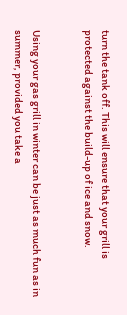turn the tank off. This will ensure that your grill is protected against the build-up of ice and snow.


Using your gas grill in winter can be just as much fun as in summer, provided you take a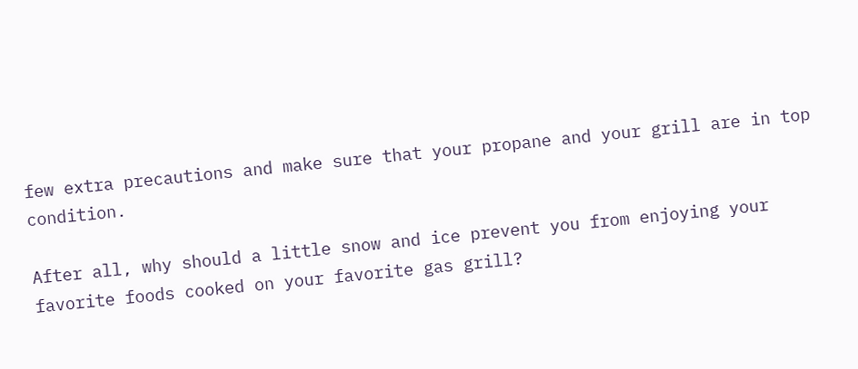few extra precautions and make sure that your propane and your grill are in top condition.

After all, why should a little snow and ice prevent you from enjoying your favorite foods cooked on your favorite gas grill?